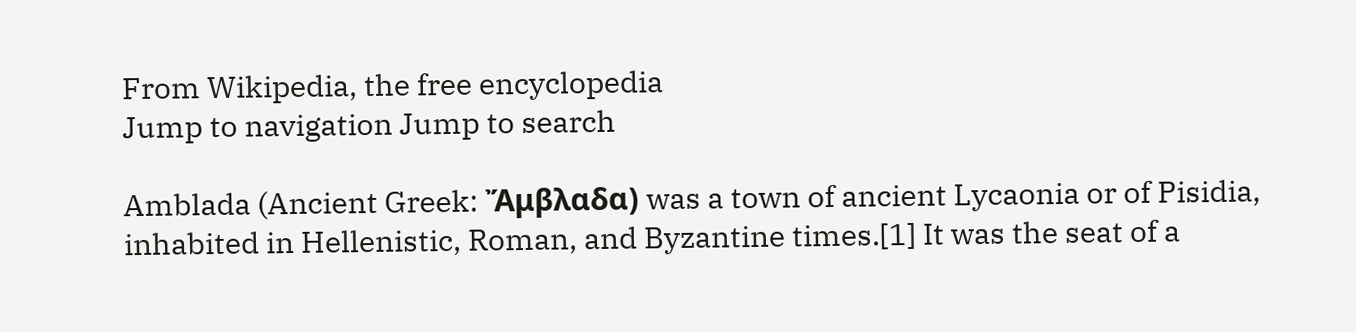From Wikipedia, the free encyclopedia
Jump to navigation Jump to search

Amblada (Ancient Greek: Ἄμβλαδα) was a town of ancient Lycaonia or of Pisidia, inhabited in Hellenistic, Roman, and Byzantine times.[1] It was the seat of a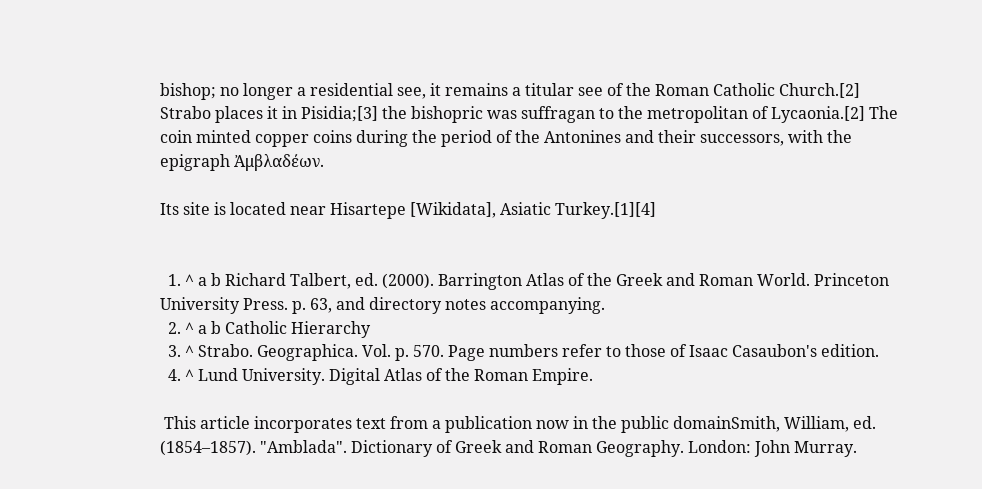bishop; no longer a residential see, it remains a titular see of the Roman Catholic Church.[2] Strabo places it in Pisidia;[3] the bishopric was suffragan to the metropolitan of Lycaonia.[2] The coin minted copper coins during the period of the Antonines and their successors, with the epigraph Ἀμβλαδέων.

Its site is located near Hisartepe [Wikidata], Asiatic Turkey.[1][4]


  1. ^ a b Richard Talbert, ed. (2000). Barrington Atlas of the Greek and Roman World. Princeton University Press. p. 63, and directory notes accompanying.
  2. ^ a b Catholic Hierarchy
  3. ^ Strabo. Geographica. Vol. p. 570. Page numbers refer to those of Isaac Casaubon's edition.
  4. ^ Lund University. Digital Atlas of the Roman Empire.

 This article incorporates text from a publication now in the public domainSmith, William, ed. (1854–1857). "Amblada". Dictionary of Greek and Roman Geography. London: John Murray.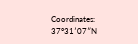Coordinates: 37°31′07″N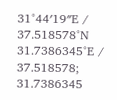31°44′19″E / 37.518578°N 31.7386345°E / 37.518578; 31.7386345